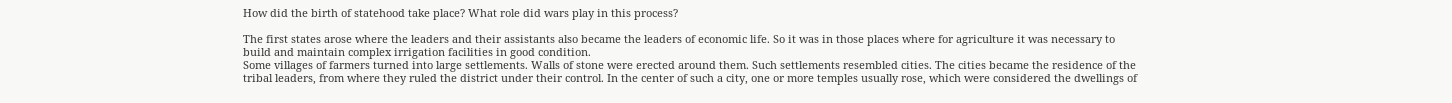How did the birth of statehood take place? What role did wars play in this process?

The first states arose where the leaders and their assistants also became the leaders of economic life. So it was in those places where for agriculture it was necessary to build and maintain complex irrigation facilities in good condition.
Some villages of farmers turned into large settlements. Walls of stone were erected around them. Such settlements resembled cities. The cities became the residence of the tribal leaders, from where they ruled the district under their control. In the center of such a city, one or more temples usually rose, which were considered the dwellings of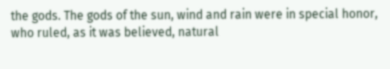the gods. The gods of the sun, wind and rain were in special honor, who ruled, as it was believed, natural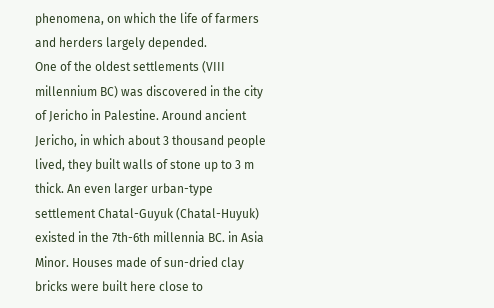phenomena, on which the life of farmers and herders largely depended.
One of the oldest settlements (VIII millennium BC) was discovered in the city of Jericho in Palestine. Around ancient Jericho, in which about 3 thousand people lived, they built walls of stone up to 3 m thick. An even larger urban-type settlement Chatal-Guyuk (Chatal-Huyuk) existed in the 7th-6th millennia BC. in Asia Minor. Houses made of sun-dried clay bricks were built here close to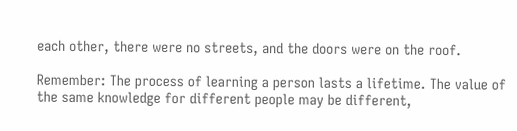each other, there were no streets, and the doors were on the roof.

Remember: The process of learning a person lasts a lifetime. The value of the same knowledge for different people may be different,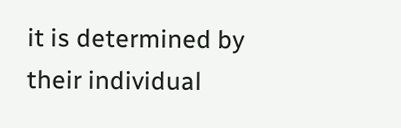it is determined by their individual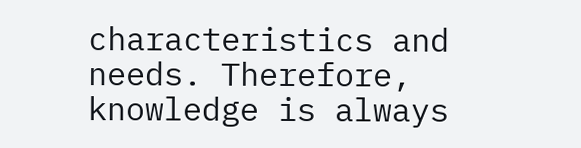characteristics and needs. Therefore, knowledge is always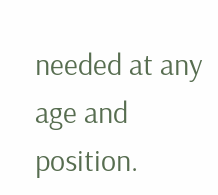needed at any age and position.